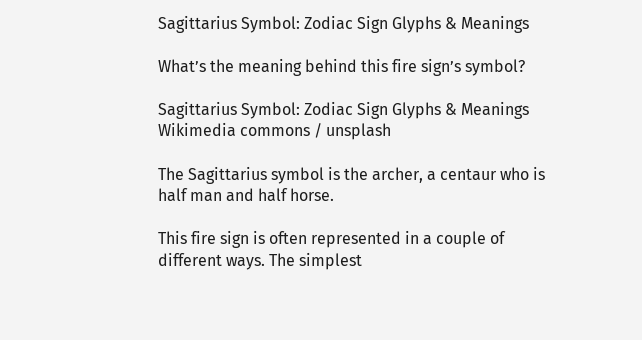Sagittarius Symbol: Zodiac Sign Glyphs & Meanings

What’s the meaning behind this fire sign’s symbol?

Sagittarius Symbol: Zodiac Sign Glyphs & Meanings Wikimedia commons / unsplash

The Sagittarius symbol is the archer, a centaur who is half man and half horse.

This fire sign is often represented in a couple of different ways. The simplest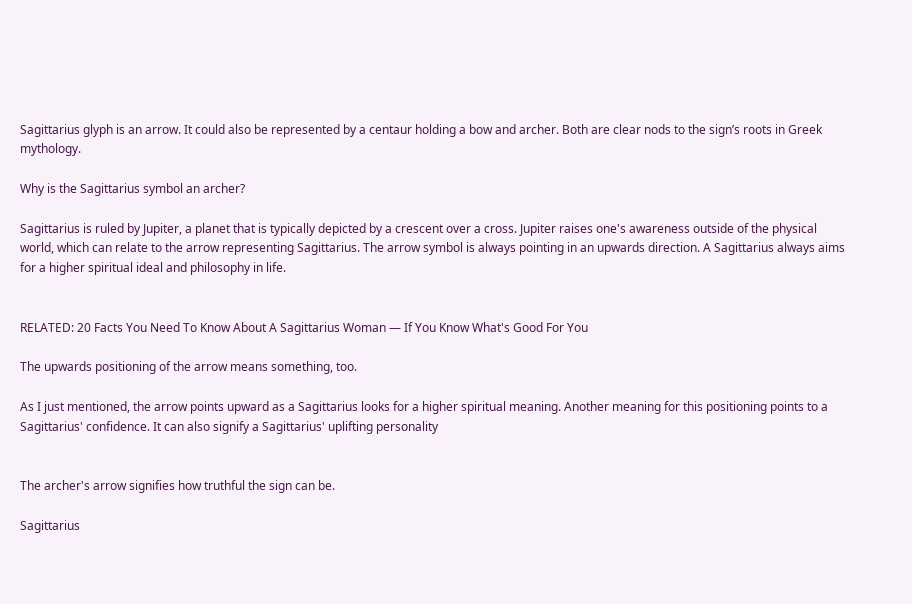Sagittarius glyph is an arrow. It could also be represented by a centaur holding a bow and archer. Both are clear nods to the sign’s roots in Greek mythology.

Why is the Sagittarius symbol an archer?

Sagittarius is ruled by Jupiter, a planet that is typically depicted by a crescent over a cross. Jupiter raises one's awareness outside of the physical world, which can relate to the arrow representing Sagittarius. The arrow symbol is always pointing in an upwards direction. A Sagittarius always aims for a higher spiritual ideal and philosophy in life.


RELATED: 20 Facts You Need To Know About A Sagittarius Woman — If You Know What's Good For You

The upwards positioning of the arrow means something, too.

As I just mentioned, the arrow points upward as a Sagittarius looks for a higher spiritual meaning. Another meaning for this positioning points to a Sagittarius' confidence. It can also signify a Sagittarius' uplifting personality


The archer's arrow signifies how truthful the sign can be.

Sagittarius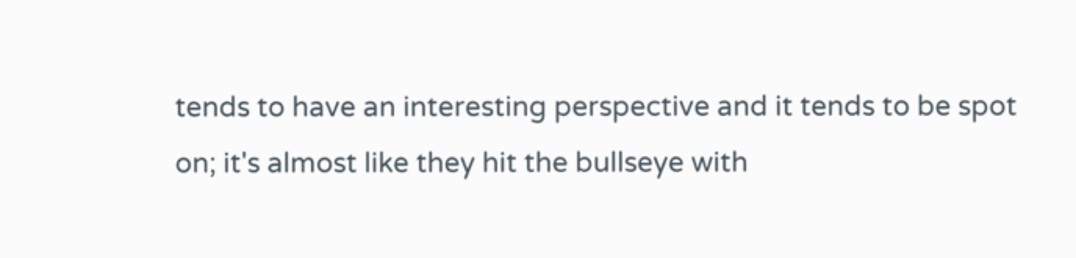tends to have an interesting perspective and it tends to be spot on; it's almost like they hit the bullseye with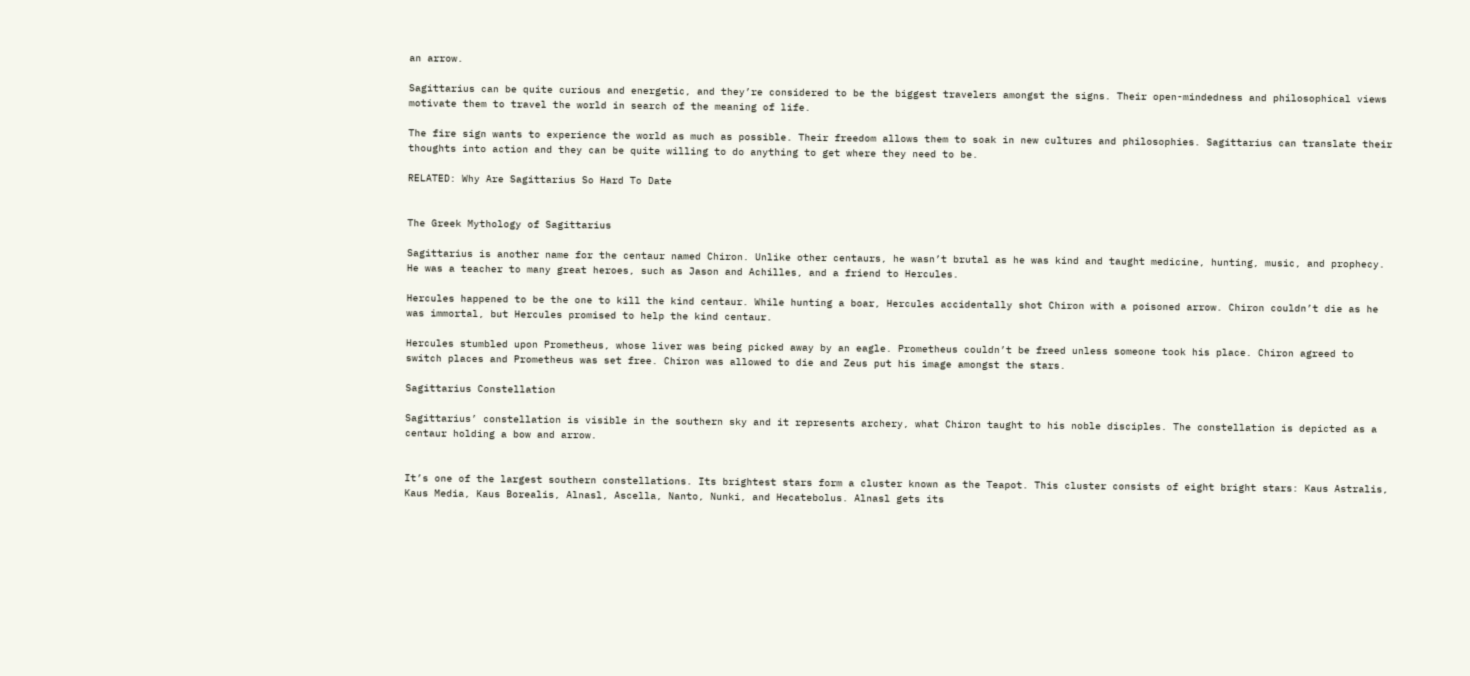an arrow.

Sagittarius can be quite curious and energetic, and they’re considered to be the biggest travelers amongst the signs. Their open-mindedness and philosophical views motivate them to travel the world in search of the meaning of life.

The fire sign wants to experience the world as much as possible. Their freedom allows them to soak in new cultures and philosophies. Sagittarius can translate their thoughts into action and they can be quite willing to do anything to get where they need to be.

RELATED: Why Are Sagittarius So Hard To Date


The Greek Mythology of Sagittarius

Sagittarius is another name for the centaur named Chiron. Unlike other centaurs, he wasn’t brutal as he was kind and taught medicine, hunting, music, and prophecy. He was a teacher to many great heroes, such as Jason and Achilles, and a friend to Hercules.

Hercules happened to be the one to kill the kind centaur. While hunting a boar, Hercules accidentally shot Chiron with a poisoned arrow. Chiron couldn’t die as he was immortal, but Hercules promised to help the kind centaur.

Hercules stumbled upon Prometheus, whose liver was being picked away by an eagle. Prometheus couldn’t be freed unless someone took his place. Chiron agreed to switch places and Prometheus was set free. Chiron was allowed to die and Zeus put his image amongst the stars.

Sagittarius Constellation

Sagittarius’ constellation is visible in the southern sky and it represents archery, what Chiron taught to his noble disciples. The constellation is depicted as a centaur holding a bow and arrow.


It’s one of the largest southern constellations. Its brightest stars form a cluster known as the Teapot. This cluster consists of eight bright stars: Kaus Astralis, Kaus Media, Kaus Borealis, Alnasl, Ascella, Nanto, Nunki, and Hecatebolus. Alnasl gets its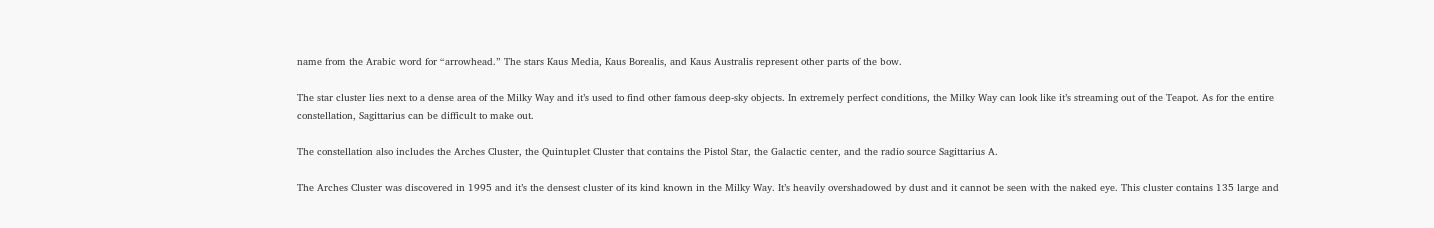name from the Arabic word for “arrowhead.” The stars Kaus Media, Kaus Borealis, and Kaus Australis represent other parts of the bow.

The star cluster lies next to a dense area of the Milky Way and it’s used to find other famous deep-sky objects. In extremely perfect conditions, the Milky Way can look like it’s streaming out of the Teapot. As for the entire constellation, Sagittarius can be difficult to make out.

The constellation also includes the Arches Cluster, the Quintuplet Cluster that contains the Pistol Star, the Galactic center, and the radio source Sagittarius A.

The Arches Cluster was discovered in 1995 and it’s the densest cluster of its kind known in the Milky Way. It’s heavily overshadowed by dust and it cannot be seen with the naked eye. This cluster contains 135 large and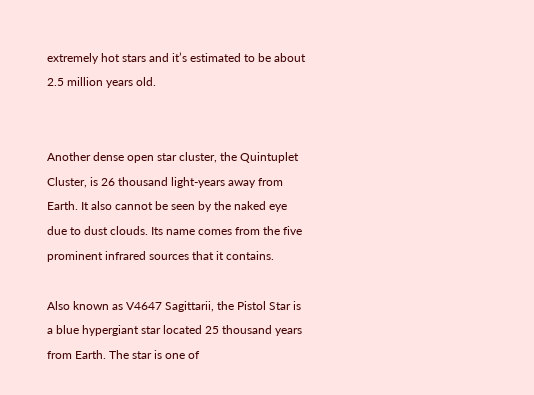extremely hot stars and it’s estimated to be about 2.5 million years old.


Another dense open star cluster, the Quintuplet Cluster, is 26 thousand light-years away from Earth. It also cannot be seen by the naked eye due to dust clouds. Its name comes from the five prominent infrared sources that it contains.

Also known as V4647 Sagittarii, the Pistol Star is a blue hypergiant star located 25 thousand years from Earth. The star is one of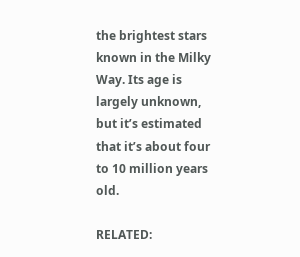the brightest stars known in the Milky Way. Its age is largely unknown, but it’s estimated that it’s about four to 10 million years old.

RELATED: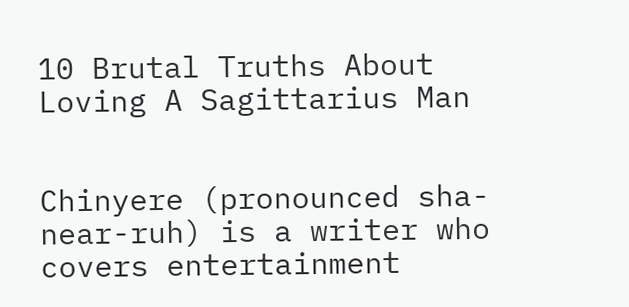10 Brutal Truths About Loving A Sagittarius Man


Chinyere (pronounced sha-near-ruh) is a writer who covers entertainment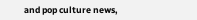and pop culture news,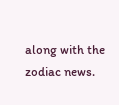along with the zodiac news.